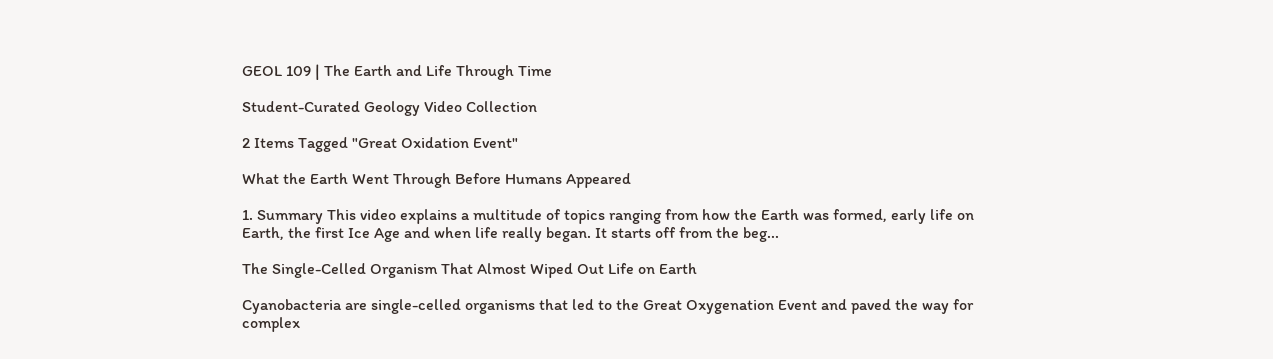GEOL 109 | The Earth and Life Through Time

Student-Curated Geology Video Collection

2 Items Tagged "Great Oxidation Event"

What the Earth Went Through Before Humans Appeared

1. Summary This video explains a multitude of topics ranging from how the Earth was formed, early life on Earth, the first Ice Age and when life really began. It starts off from the beg...

The Single-Celled Organism That Almost Wiped Out Life on Earth

Cyanobacteria are single-celled organisms that led to the Great Oxygenation Event and paved the way for complex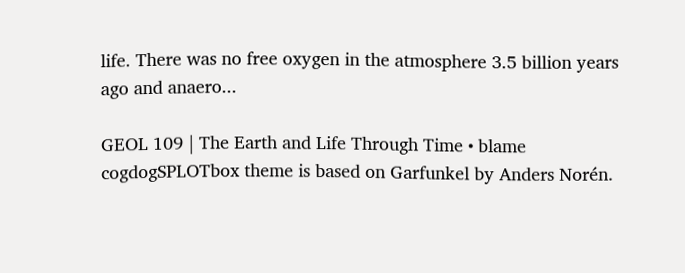life. There was no free oxygen in the atmosphere 3.5 billion years ago and anaero...

GEOL 109 | The Earth and Life Through Time • blame cogdogSPLOTbox theme is based on Garfunkel by Anders Norén.